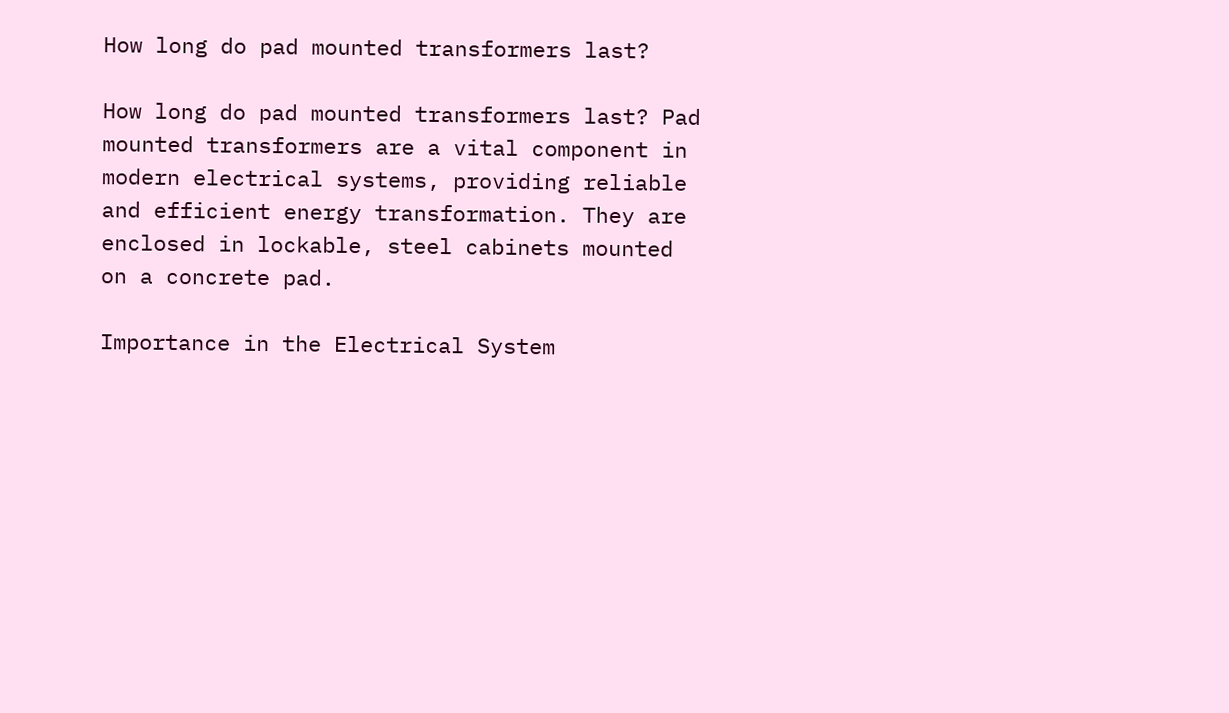How long do pad mounted transformers last?

How long do pad mounted transformers last? Pad mounted transformers are a vital component in modern electrical systems, providing reliable and efficient energy transformation. They are enclosed in lockable, steel cabinets mounted on a concrete pad.

Importance in the Electrical System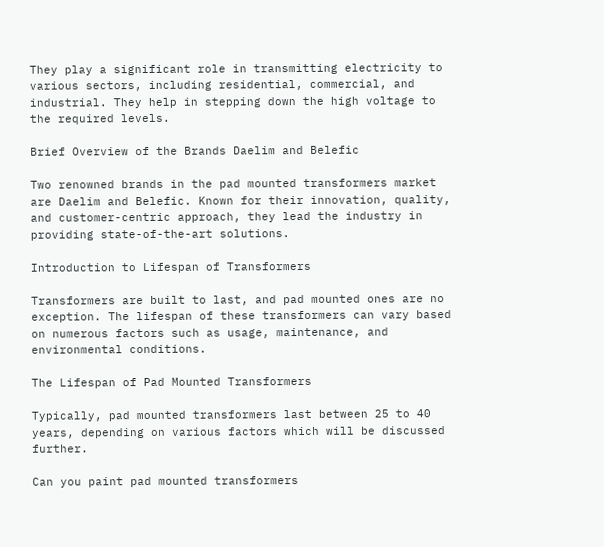They play a significant role in transmitting electricity to various sectors, including residential, commercial, and industrial. They help in stepping down the high voltage to the required levels.

Brief Overview of the Brands Daelim and Belefic

Two renowned brands in the pad mounted transformers market are Daelim and Belefic. Known for their innovation, quality, and customer-centric approach, they lead the industry in providing state-of-the-art solutions.

Introduction to Lifespan of Transformers

Transformers are built to last, and pad mounted ones are no exception. The lifespan of these transformers can vary based on numerous factors such as usage, maintenance, and environmental conditions.

The Lifespan of Pad Mounted Transformers

Typically, pad mounted transformers last between 25 to 40 years, depending on various factors which will be discussed further.

Can you paint pad mounted transformers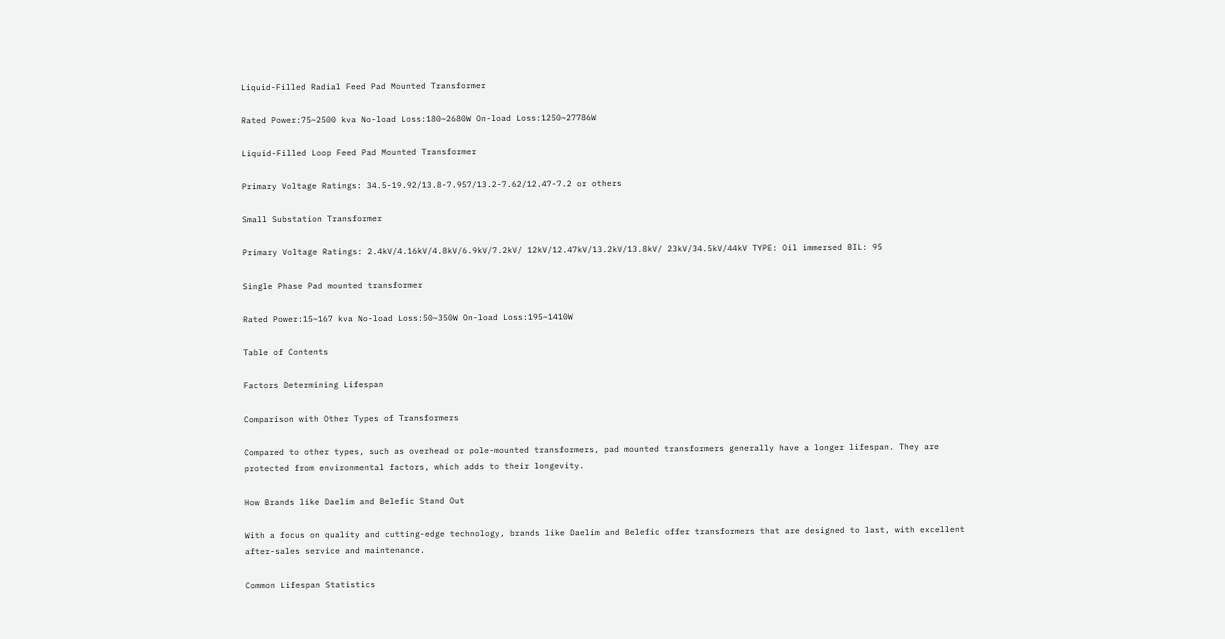Liquid-Filled Radial Feed Pad Mounted Transformer

Rated Power:75~2500 kva No-load Loss:180~2680W On-load Loss:1250~27786W

Liquid-Filled Loop Feed Pad Mounted Transformer

Primary Voltage Ratings: 34.5-19.92/13.8-7.957/13.2-7.62/12.47-7.2 or others

Small Substation Transformer

Primary Voltage Ratings: 2.4kV/4.16kV/4.8kV/6.9kV/7.2kV/ 12kV/12.47kV/13.2kV/13.8kV/ 23kV/34.5kV/44kV TYPE: Oil immersed BIL: 95

Single Phase Pad mounted transformer

Rated Power:15~167 kva No-load Loss:50~350W On-load Loss:195~1410W

Table of Contents

Factors Determining Lifespan

Comparison with Other Types of Transformers

Compared to other types, such as overhead or pole-mounted transformers, pad mounted transformers generally have a longer lifespan. They are protected from environmental factors, which adds to their longevity.

How Brands like Daelim and Belefic Stand Out

With a focus on quality and cutting-edge technology, brands like Daelim and Belefic offer transformers that are designed to last, with excellent after-sales service and maintenance.

Common Lifespan Statistics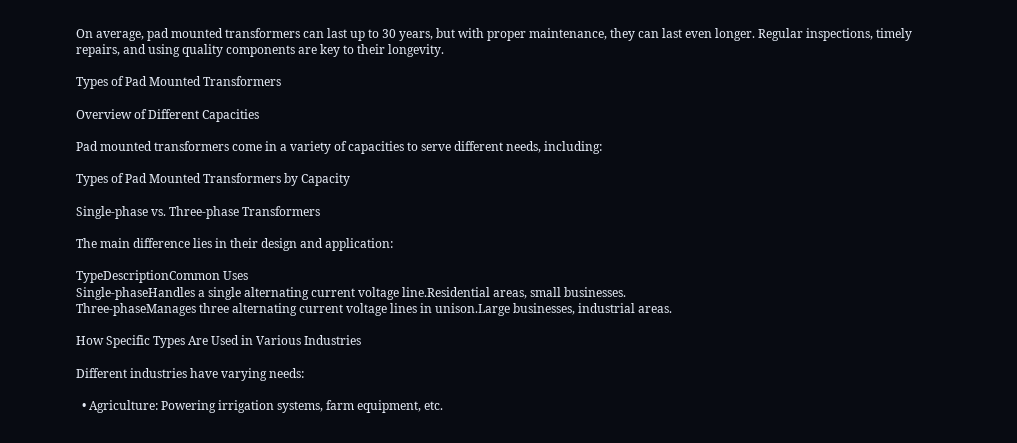On average, pad mounted transformers can last up to 30 years, but with proper maintenance, they can last even longer. Regular inspections, timely repairs, and using quality components are key to their longevity.

Types of Pad Mounted Transformers

Overview of Different Capacities

Pad mounted transformers come in a variety of capacities to serve different needs, including:

Types of Pad Mounted Transformers by Capacity

Single-phase vs. Three-phase Transformers

The main difference lies in their design and application:

TypeDescriptionCommon Uses
Single-phaseHandles a single alternating current voltage line.Residential areas, small businesses.
Three-phaseManages three alternating current voltage lines in unison.Large businesses, industrial areas.

How Specific Types Are Used in Various Industries

Different industries have varying needs:

  • Agriculture: Powering irrigation systems, farm equipment, etc.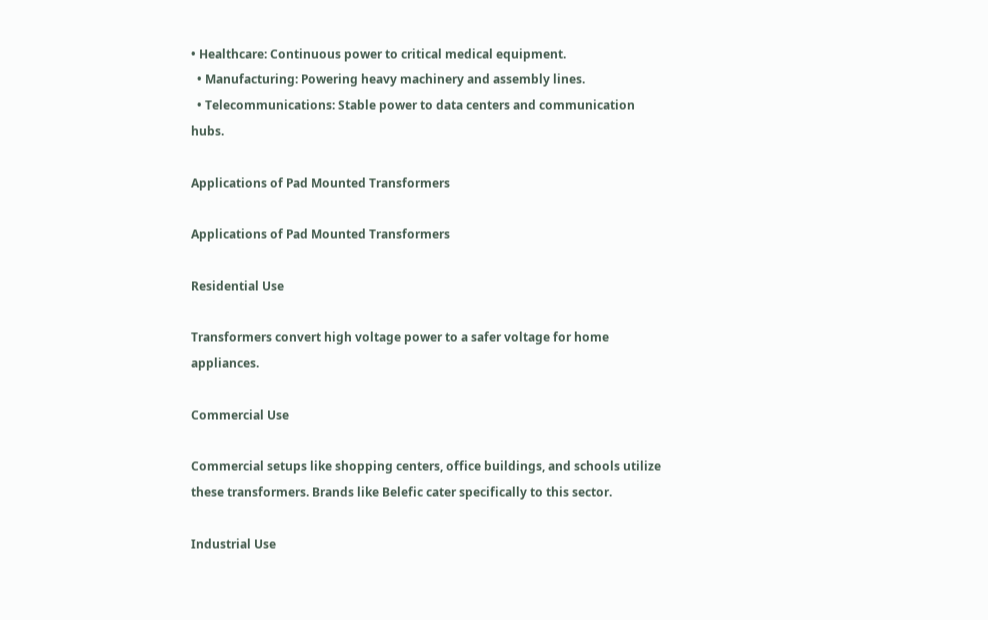• Healthcare: Continuous power to critical medical equipment.
  • Manufacturing: Powering heavy machinery and assembly lines.
  • Telecommunications: Stable power to data centers and communication hubs.

Applications of Pad Mounted Transformers

Applications of Pad Mounted Transformers

Residential Use

Transformers convert high voltage power to a safer voltage for home appliances.

Commercial Use

Commercial setups like shopping centers, office buildings, and schools utilize these transformers. Brands like Belefic cater specifically to this sector.

Industrial Use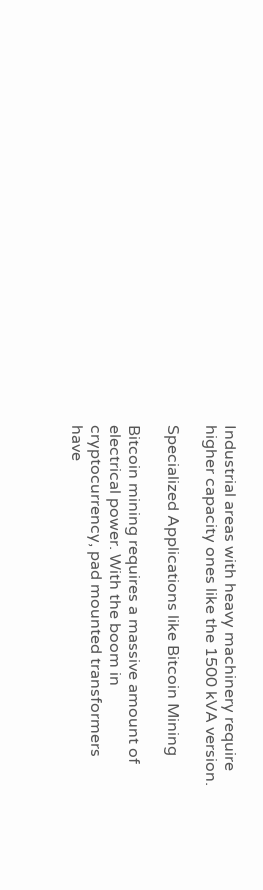Industrial areas with heavy machinery require higher capacity ones like the 1500 kVA version.

Specialized Applications like Bitcoin Mining

Bitcoin mining requires a massive amount of electrical power. With the boom in cryptocurrency, pad mounted transformers have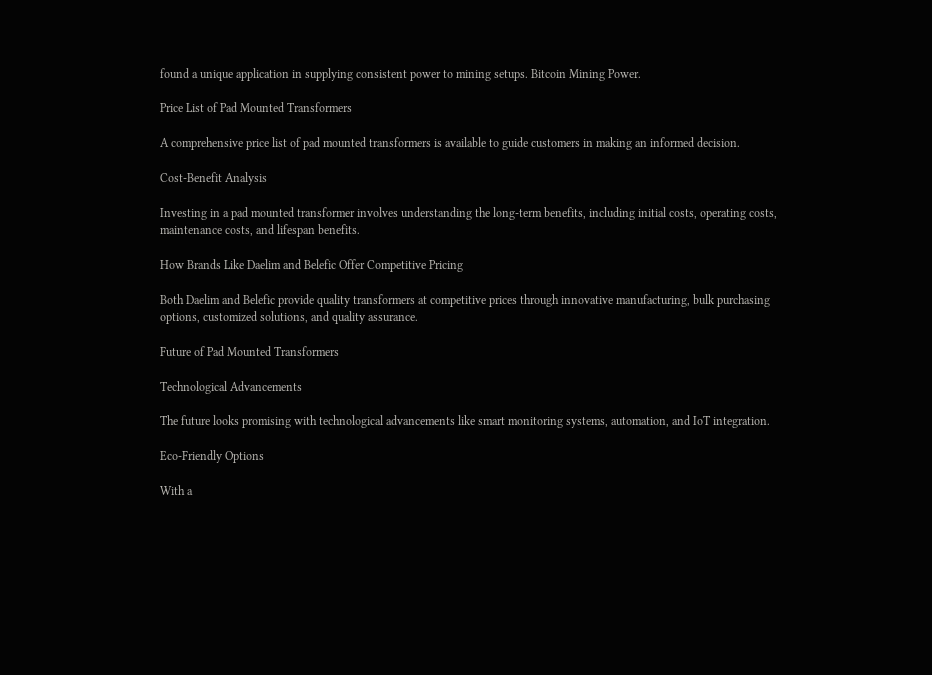found a unique application in supplying consistent power to mining setups. Bitcoin Mining Power.

Price List of Pad Mounted Transformers

A comprehensive price list of pad mounted transformers is available to guide customers in making an informed decision.

Cost-Benefit Analysis

Investing in a pad mounted transformer involves understanding the long-term benefits, including initial costs, operating costs, maintenance costs, and lifespan benefits.

How Brands Like Daelim and Belefic Offer Competitive Pricing

Both Daelim and Belefic provide quality transformers at competitive prices through innovative manufacturing, bulk purchasing options, customized solutions, and quality assurance.

Future of Pad Mounted Transformers

Technological Advancements

The future looks promising with technological advancements like smart monitoring systems, automation, and IoT integration.

Eco-Friendly Options

With a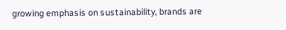growing emphasis on sustainability, brands are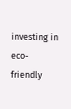investing in eco-friendly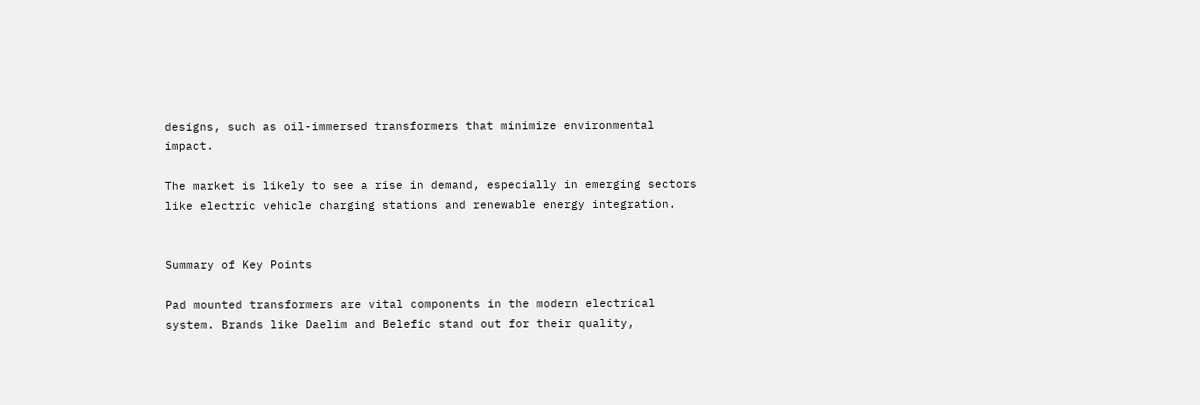designs, such as oil-immersed transformers that minimize environmental impact.

The market is likely to see a rise in demand, especially in emerging sectors like electric vehicle charging stations and renewable energy integration.


Summary of Key Points

Pad mounted transformers are vital components in the modern electrical system. Brands like Daelim and Belefic stand out for their quality,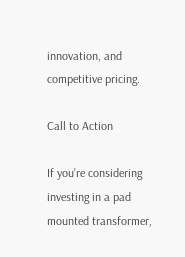innovation, and competitive pricing.

Call to Action

If you’re considering investing in a pad mounted transformer,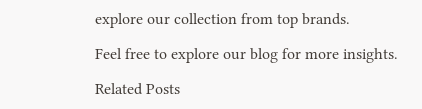explore our collection from top brands.

Feel free to explore our blog for more insights.

Related Posts